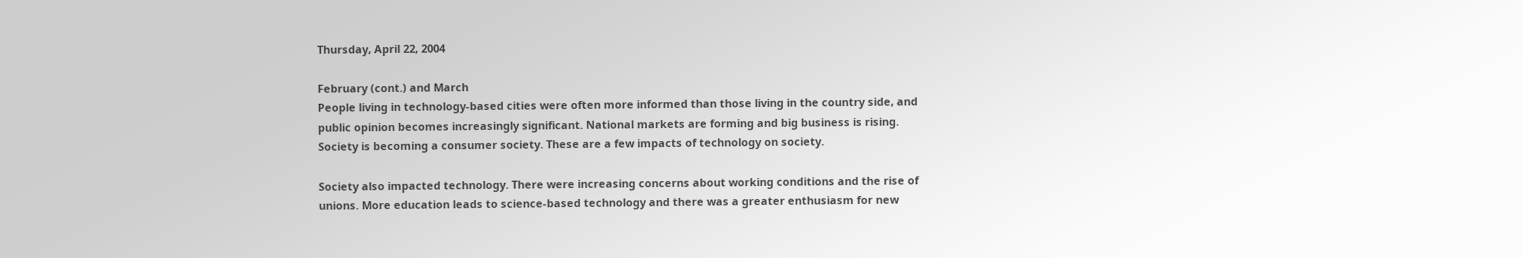Thursday, April 22, 2004

February (cont.) and March
People living in technology-based cities were often more informed than those living in the country side, and public opinion becomes increasingly significant. National markets are forming and big business is rising. Society is becoming a consumer society. These are a few impacts of technology on society.

Society also impacted technology. There were increasing concerns about working conditions and the rise of unions. More education leads to science-based technology and there was a greater enthusiasm for new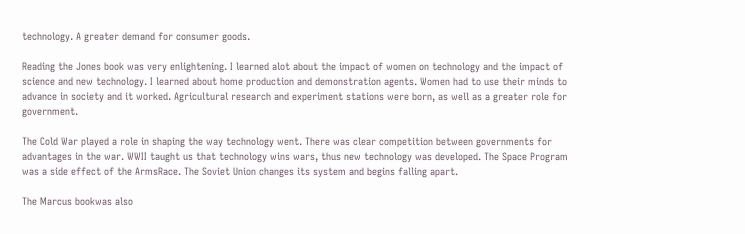technology. A greater demand for consumer goods.

Reading the Jones book was very enlightening. I learned alot about the impact of women on technology and the impact of science and new technology. I learned about home production and demonstration agents. Women had to use their minds to advance in society and it worked. Agricultural research and experiment stations were born, as well as a greater role for government.

The Cold War played a role in shaping the way technology went. There was clear competition between governments for advantages in the war. WWII taught us that technology wins wars, thus new technology was developed. The Space Program was a side effect of the ArmsRace. The Soviet Union changes its system and begins falling apart.

The Marcus bookwas also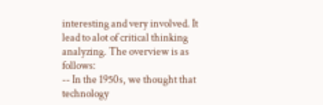interesting and very involved. It lead to alot of critical thinking analyzing. The overview is as follows:
-- In the 1950s, we thought that technology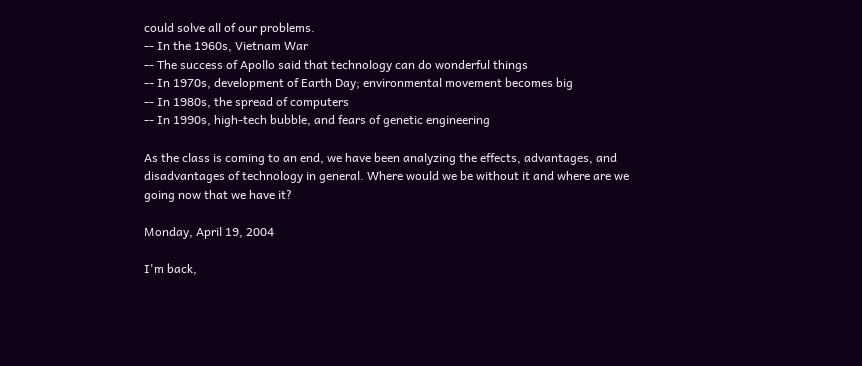could solve all of our problems.
-- In the 1960s, Vietnam War
-- The success of Apollo said that technology can do wonderful things
-- In 1970s, development of Earth Day; environmental movement becomes big
-- In 1980s, the spread of computers
-- In 1990s, high-tech bubble, and fears of genetic engineering

As the class is coming to an end, we have been analyzing the effects, advantages, and disadvantages of technology in general. Where would we be without it and where are we going now that we have it?

Monday, April 19, 2004

I'm back,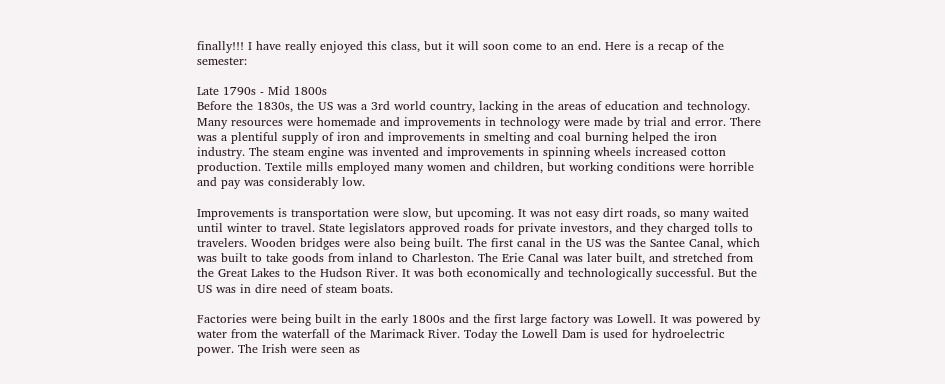finally!!! I have really enjoyed this class, but it will soon come to an end. Here is a recap of the semester:

Late 1790s - Mid 1800s
Before the 1830s, the US was a 3rd world country, lacking in the areas of education and technology. Many resources were homemade and improvements in technology were made by trial and error. There was a plentiful supply of iron and improvements in smelting and coal burning helped the iron industry. The steam engine was invented and improvements in spinning wheels increased cotton production. Textile mills employed many women and children, but working conditions were horrible and pay was considerably low.

Improvements is transportation were slow, but upcoming. It was not easy dirt roads, so many waited until winter to travel. State legislators approved roads for private investors, and they charged tolls to travelers. Wooden bridges were also being built. The first canal in the US was the Santee Canal, which was built to take goods from inland to Charleston. The Erie Canal was later built, and stretched from the Great Lakes to the Hudson River. It was both economically and technologically successful. But the US was in dire need of steam boats.

Factories were being built in the early 1800s and the first large factory was Lowell. It was powered by water from the waterfall of the Marimack River. Today the Lowell Dam is used for hydroelectric power. The Irish were seen as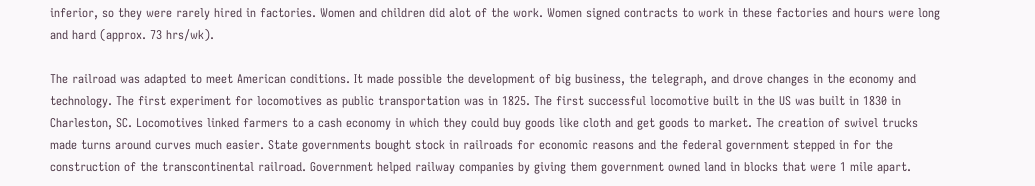inferior, so they were rarely hired in factories. Women and children did alot of the work. Women signed contracts to work in these factories and hours were long and hard (approx. 73 hrs/wk).

The railroad was adapted to meet American conditions. It made possible the development of big business, the telegraph, and drove changes in the economy and technology. The first experiment for locomotives as public transportation was in 1825. The first successful locomotive built in the US was built in 1830 in Charleston, SC. Locomotives linked farmers to a cash economy in which they could buy goods like cloth and get goods to market. The creation of swivel trucks made turns around curves much easier. State governments bought stock in railroads for economic reasons and the federal government stepped in for the construction of the transcontinental railroad. Government helped railway companies by giving them government owned land in blocks that were 1 mile apart.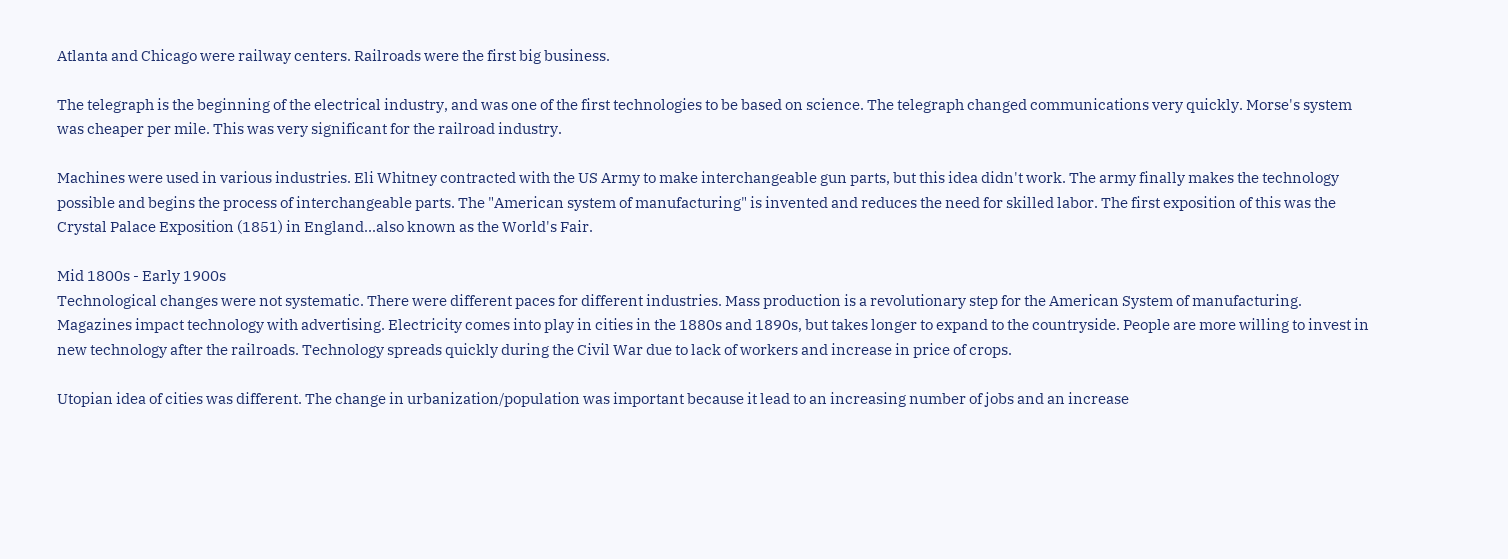Atlanta and Chicago were railway centers. Railroads were the first big business.

The telegraph is the beginning of the electrical industry, and was one of the first technologies to be based on science. The telegraph changed communications very quickly. Morse's system was cheaper per mile. This was very significant for the railroad industry.

Machines were used in various industries. Eli Whitney contracted with the US Army to make interchangeable gun parts, but this idea didn't work. The army finally makes the technology possible and begins the process of interchangeable parts. The "American system of manufacturing" is invented and reduces the need for skilled labor. The first exposition of this was the Crystal Palace Exposition (1851) in England...also known as the World's Fair.

Mid 1800s - Early 1900s
Technological changes were not systematic. There were different paces for different industries. Mass production is a revolutionary step for the American System of manufacturing. Magazines impact technology with advertising. Electricity comes into play in cities in the 1880s and 1890s, but takes longer to expand to the countryside. People are more willing to invest in new technology after the railroads. Technology spreads quickly during the Civil War due to lack of workers and increase in price of crops.

Utopian idea of cities was different. The change in urbanization/population was important because it lead to an increasing number of jobs and an increase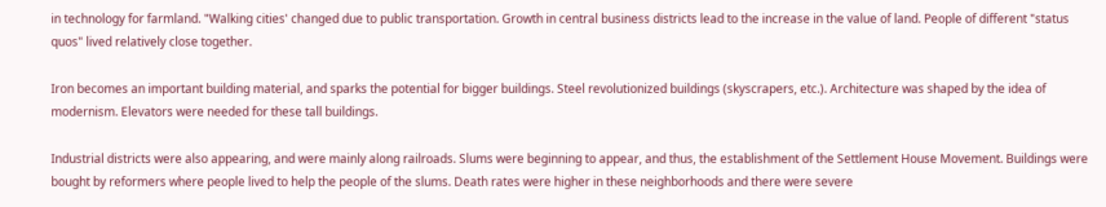in technology for farmland. "Walking cities' changed due to public transportation. Growth in central business districts lead to the increase in the value of land. People of different "status quos" lived relatively close together.

Iron becomes an important building material, and sparks the potential for bigger buildings. Steel revolutionized buildings (skyscrapers, etc.). Architecture was shaped by the idea of modernism. Elevators were needed for these tall buildings.

Industrial districts were also appearing, and were mainly along railroads. Slums were beginning to appear, and thus, the establishment of the Settlement House Movement. Buildings were bought by reformers where people lived to help the people of the slums. Death rates were higher in these neighborhoods and there were severe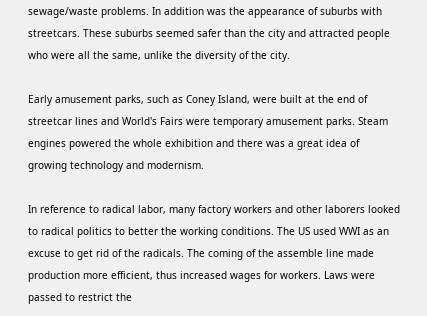sewage/waste problems. In addition was the appearance of suburbs with streetcars. These suburbs seemed safer than the city and attracted people who were all the same, unlike the diversity of the city.

Early amusement parks, such as Coney Island, were built at the end of streetcar lines and World's Fairs were temporary amusement parks. Steam engines powered the whole exhibition and there was a great idea of growing technology and modernism.

In reference to radical labor, many factory workers and other laborers looked to radical politics to better the working conditions. The US used WWI as an excuse to get rid of the radicals. The coming of the assemble line made production more efficient, thus increased wages for workers. Laws were passed to restrict the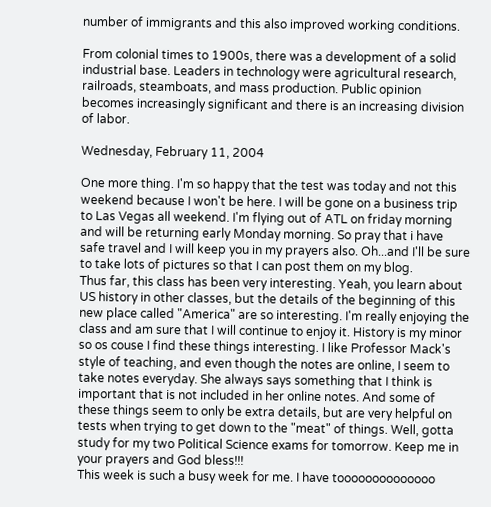number of immigrants and this also improved working conditions.

From colonial times to 1900s, there was a development of a solid industrial base. Leaders in technology were agricultural research, railroads, steamboats, and mass production. Public opinion becomes increasingly significant and there is an increasing division of labor.

Wednesday, February 11, 2004

One more thing. I'm so happy that the test was today and not this weekend because I won't be here. I will be gone on a business trip to Las Vegas all weekend. I'm flying out of ATL on friday morning and will be returning early Monday morning. So pray that i have safe travel and I will keep you in my prayers also. Oh...and I'll be sure to take lots of pictures so that I can post them on my blog.
Thus far, this class has been very interesting. Yeah, you learn about US history in other classes, but the details of the beginning of this new place called "America" are so interesting. I'm really enjoying the class and am sure that I will continue to enjoy it. History is my minor so os couse I find these things interesting. I like Professor Mack's style of teaching, and even though the notes are online, I seem to take notes everyday. She always says something that I think is important that is not included in her online notes. And some of these things seem to only be extra details, but are very helpful on tests when trying to get down to the "meat" of things. Well, gotta study for my two Political Science exams for tomorrow. Keep me in your prayers and God bless!!!
This week is such a busy week for me. I have toooooooooooooo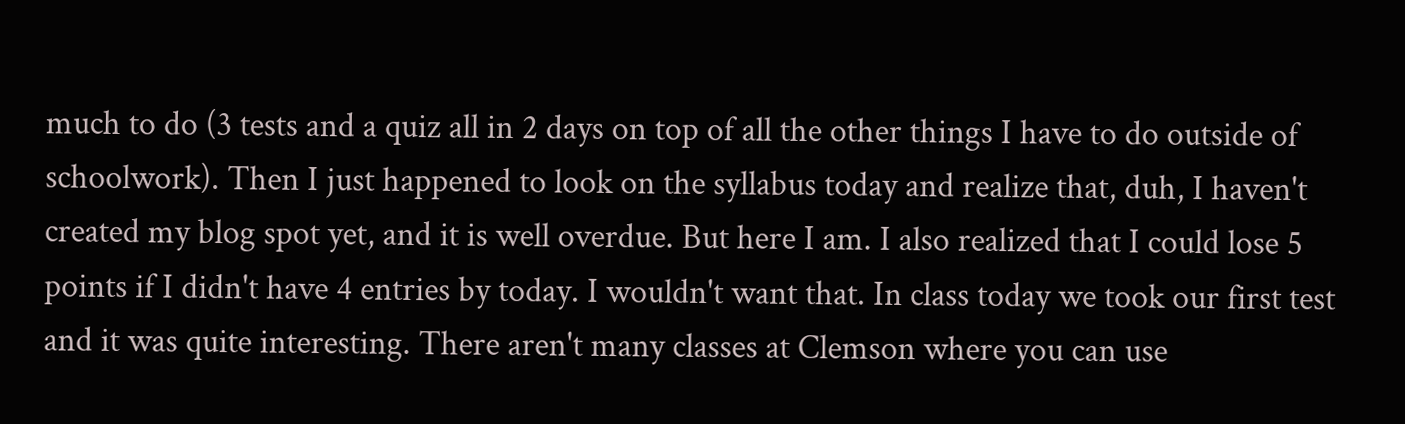much to do (3 tests and a quiz all in 2 days on top of all the other things I have to do outside of schoolwork). Then I just happened to look on the syllabus today and realize that, duh, I haven't created my blog spot yet, and it is well overdue. But here I am. I also realized that I could lose 5 points if I didn't have 4 entries by today. I wouldn't want that. In class today we took our first test and it was quite interesting. There aren't many classes at Clemson where you can use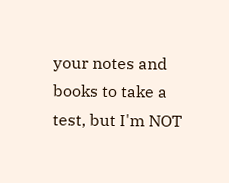your notes and books to take a test, but I'm NOT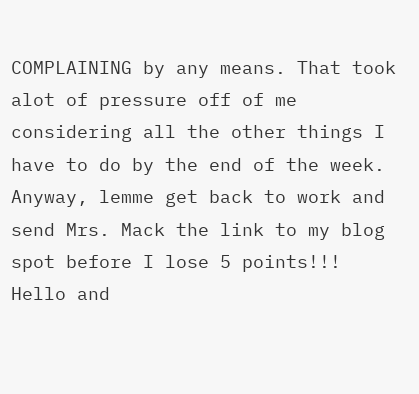COMPLAINING by any means. That took alot of pressure off of me considering all the other things I have to do by the end of the week. Anyway, lemme get back to work and send Mrs. Mack the link to my blog spot before I lose 5 points!!!
Hello and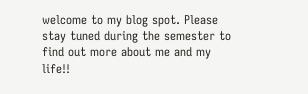welcome to my blog spot. Please stay tuned during the semester to find out more about me and my life!!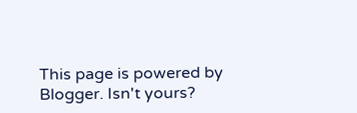This page is powered by Blogger. Isn't yours?